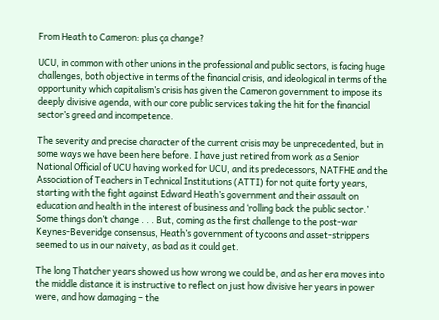From Heath to Cameron: plus ça change?

UCU, in common with other unions in the professional and public sectors, is facing huge challenges, both objective in terms of the financial crisis, and ideological in terms of the opportunity which capitalism’s crisis has given the Cameron government to impose its deeply divisive agenda, with our core public services taking the hit for the financial sector’s greed and incompetence.

The severity and precise character of the current crisis may be unprecedented, but in some ways we have been here before. I have just retired from work as a Senior National Official of UCU having worked for UCU, and its predecessors, NATFHE and the Association of Teachers in Technical Institutions (ATTI) for not quite forty years, starting with the fight against Edward Heath’s government and their assault on education and health in the interest of business and ‘rolling back the public sector.’ Some things don’t change . . . But, coming as the first challenge to the post-war Keynes-Beveridge consensus, Heath’s government of tycoons and asset-strippers seemed to us in our naivety, as bad as it could get.

The long Thatcher years showed us how wrong we could be, and as her era moves into the middle distance it is instructive to reflect on just how divisive her years in power were, and how damaging – the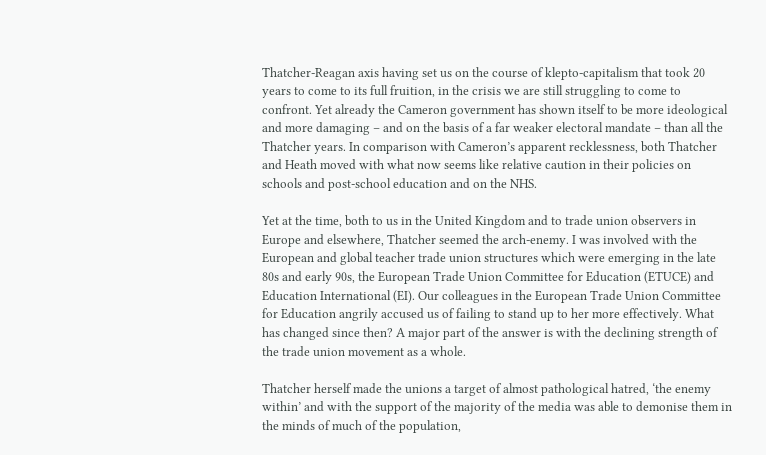Thatcher-Reagan axis having set us on the course of klepto-capitalism that took 20 years to come to its full fruition, in the crisis we are still struggling to come to confront. Yet already the Cameron government has shown itself to be more ideological and more damaging – and on the basis of a far weaker electoral mandate – than all the Thatcher years. In comparison with Cameron’s apparent recklessness, both Thatcher and Heath moved with what now seems like relative caution in their policies on schools and post-school education and on the NHS.

Yet at the time, both to us in the United Kingdom and to trade union observers in Europe and elsewhere, Thatcher seemed the arch-enemy. I was involved with the European and global teacher trade union structures which were emerging in the late 80s and early 90s, the European Trade Union Committee for Education (ETUCE) and Education International (EI). Our colleagues in the European Trade Union Committee for Education angrily accused us of failing to stand up to her more effectively. What has changed since then? A major part of the answer is with the declining strength of the trade union movement as a whole.

Thatcher herself made the unions a target of almost pathological hatred, ‘the enemy within’ and with the support of the majority of the media was able to demonise them in the minds of much of the population,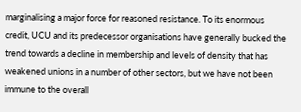marginalising a major force for reasoned resistance. To its enormous credit, UCU and its predecessor organisations have generally bucked the trend towards a decline in membership and levels of density that has weakened unions in a number of other sectors, but we have not been immune to the overall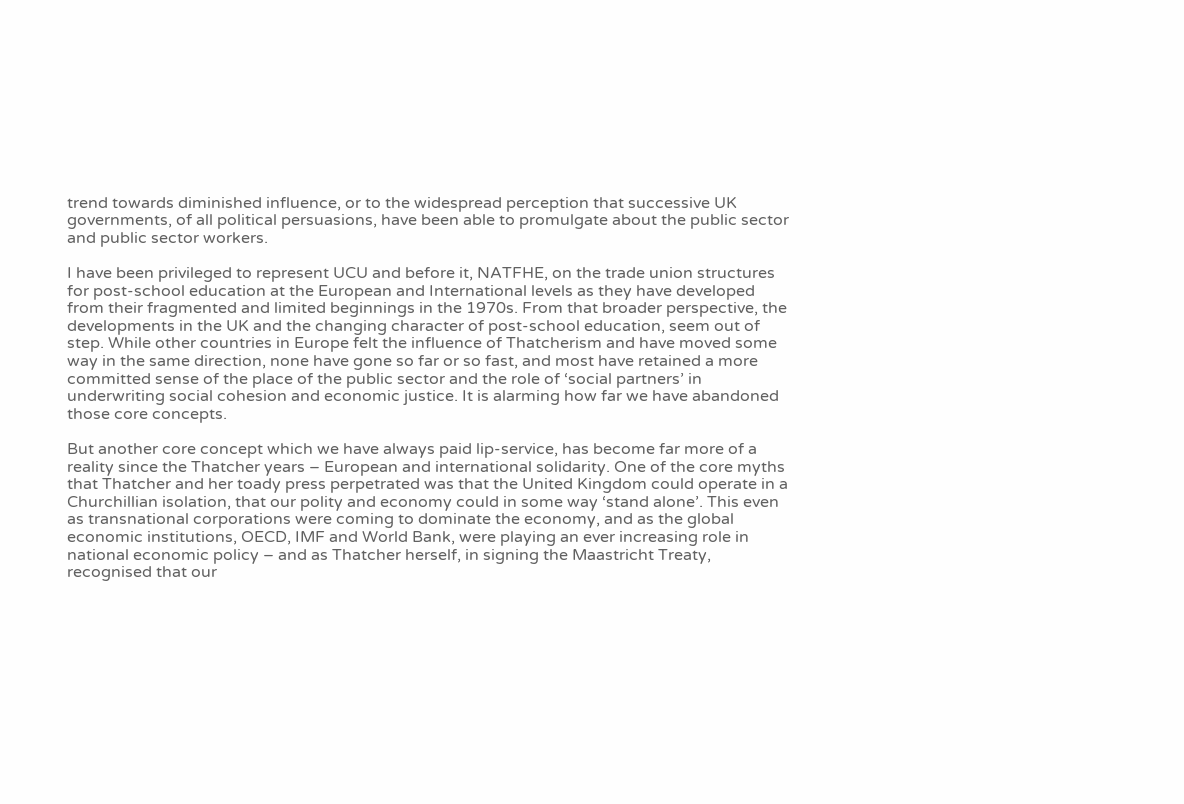trend towards diminished influence, or to the widespread perception that successive UK governments, of all political persuasions, have been able to promulgate about the public sector and public sector workers.

I have been privileged to represent UCU and before it, NATFHE, on the trade union structures for post-school education at the European and International levels as they have developed from their fragmented and limited beginnings in the 1970s. From that broader perspective, the developments in the UK and the changing character of post-school education, seem out of step. While other countries in Europe felt the influence of Thatcherism and have moved some way in the same direction, none have gone so far or so fast, and most have retained a more committed sense of the place of the public sector and the role of ‘social partners’ in underwriting social cohesion and economic justice. It is alarming how far we have abandoned those core concepts.

But another core concept which we have always paid lip-service, has become far more of a reality since the Thatcher years – European and international solidarity. One of the core myths that Thatcher and her toady press perpetrated was that the United Kingdom could operate in a Churchillian isolation, that our polity and economy could in some way ‘stand alone’. This even as transnational corporations were coming to dominate the economy, and as the global economic institutions, OECD, IMF and World Bank, were playing an ever increasing role in national economic policy – and as Thatcher herself, in signing the Maastricht Treaty, recognised that our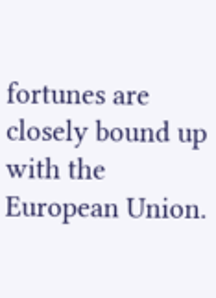fortunes are closely bound up with the European Union.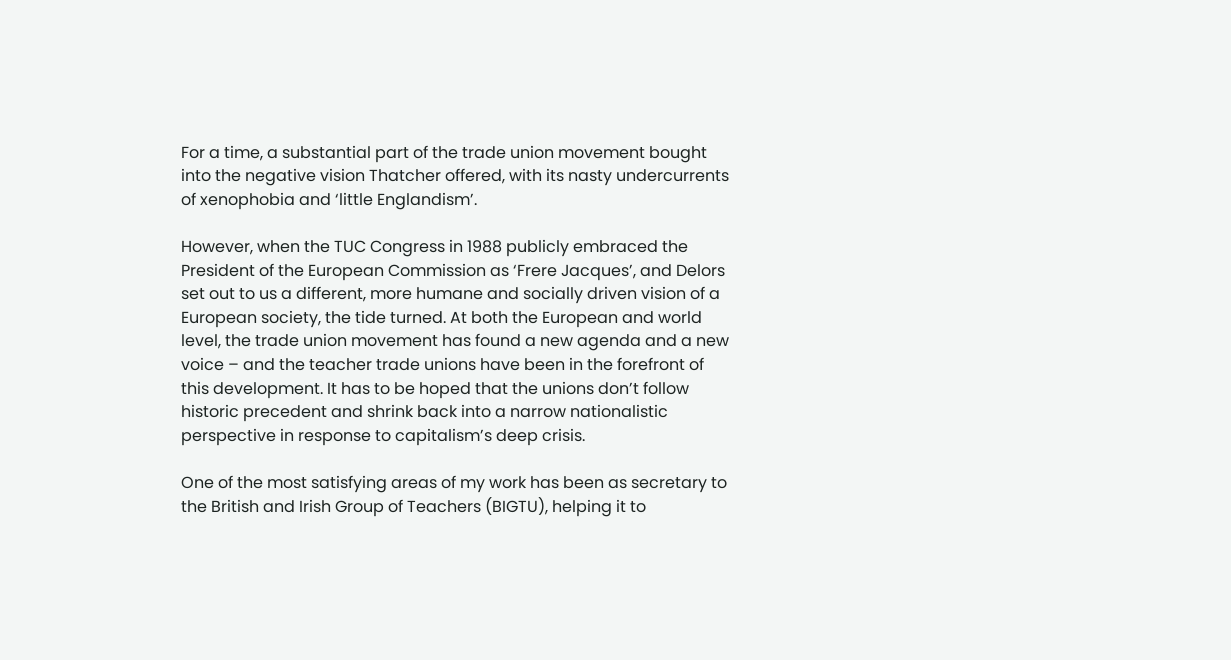For a time, a substantial part of the trade union movement bought into the negative vision Thatcher offered, with its nasty undercurrents of xenophobia and ‘little Englandism’.

However, when the TUC Congress in 1988 publicly embraced the President of the European Commission as ‘Frere Jacques’, and Delors set out to us a different, more humane and socially driven vision of a European society, the tide turned. At both the European and world level, the trade union movement has found a new agenda and a new voice – and the teacher trade unions have been in the forefront of this development. It has to be hoped that the unions don’t follow historic precedent and shrink back into a narrow nationalistic perspective in response to capitalism’s deep crisis.

One of the most satisfying areas of my work has been as secretary to the British and Irish Group of Teachers (BIGTU), helping it to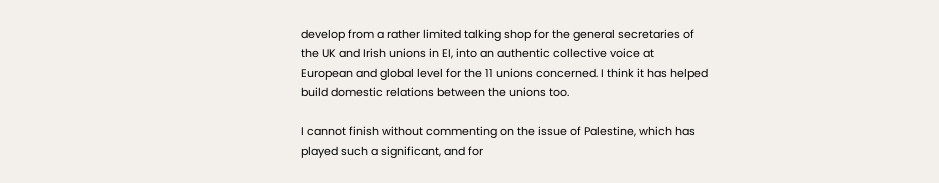develop from a rather limited talking shop for the general secretaries of the UK and Irish unions in EI, into an authentic collective voice at European and global level for the 11 unions concerned. I think it has helped build domestic relations between the unions too.

I cannot finish without commenting on the issue of Palestine, which has played such a significant, and for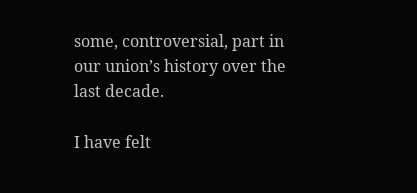some, controversial, part in our union’s history over the last decade.

I have felt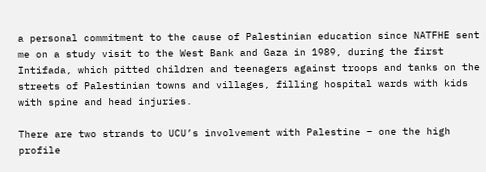a personal commitment to the cause of Palestinian education since NATFHE sent me on a study visit to the West Bank and Gaza in 1989, during the first Intifada, which pitted children and teenagers against troops and tanks on the streets of Palestinian towns and villages, filling hospital wards with kids with spine and head injuries.

There are two strands to UCU’s involvement with Palestine – one the high profile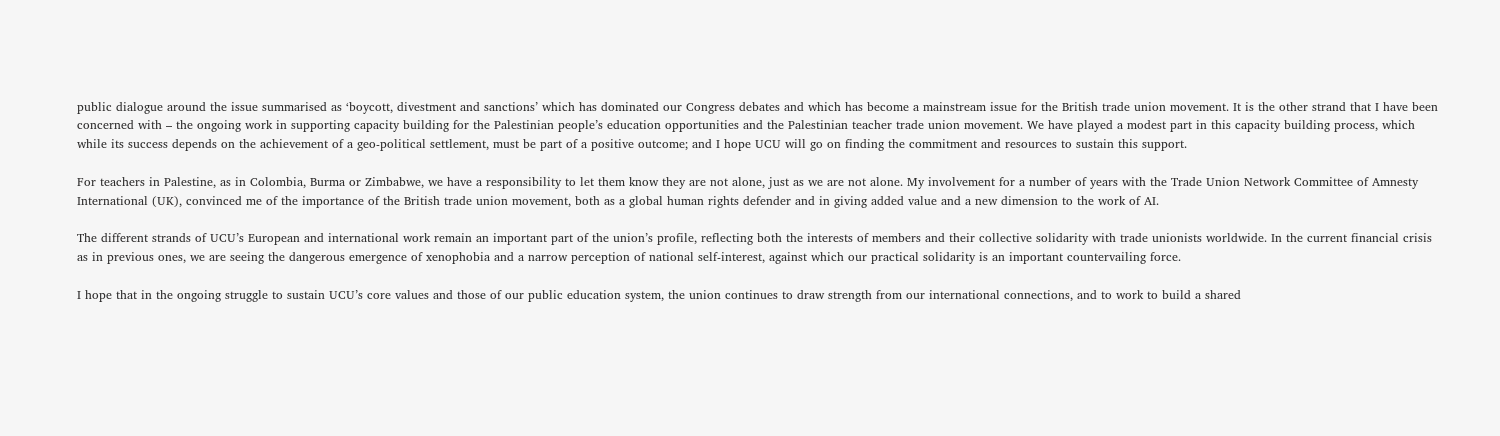public dialogue around the issue summarised as ‘boycott, divestment and sanctions’ which has dominated our Congress debates and which has become a mainstream issue for the British trade union movement. It is the other strand that I have been concerned with – the ongoing work in supporting capacity building for the Palestinian people’s education opportunities and the Palestinian teacher trade union movement. We have played a modest part in this capacity building process, which while its success depends on the achievement of a geo-political settlement, must be part of a positive outcome; and I hope UCU will go on finding the commitment and resources to sustain this support.

For teachers in Palestine, as in Colombia, Burma or Zimbabwe, we have a responsibility to let them know they are not alone, just as we are not alone. My involvement for a number of years with the Trade Union Network Committee of Amnesty International (UK), convinced me of the importance of the British trade union movement, both as a global human rights defender and in giving added value and a new dimension to the work of AI.

The different strands of UCU’s European and international work remain an important part of the union’s profile, reflecting both the interests of members and their collective solidarity with trade unionists worldwide. In the current financial crisis as in previous ones, we are seeing the dangerous emergence of xenophobia and a narrow perception of national self-interest, against which our practical solidarity is an important countervailing force.

I hope that in the ongoing struggle to sustain UCU’s core values and those of our public education system, the union continues to draw strength from our international connections, and to work to build a shared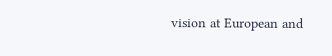vision at European and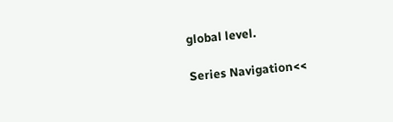global level.

Series Navigation<<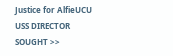Justice for AlfieUCU USS DIRECTOR SOUGHT >>